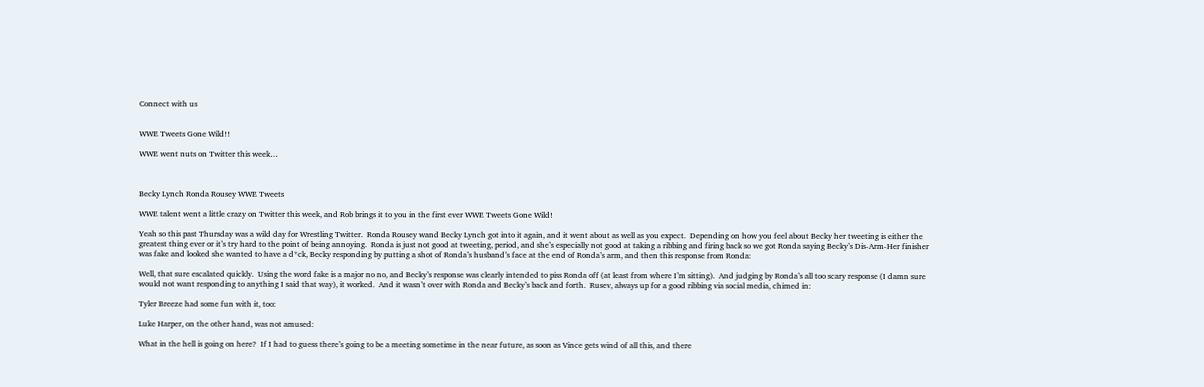Connect with us


WWE Tweets Gone Wild!!

WWE went nuts on Twitter this week…



Becky Lynch Ronda Rousey WWE Tweets

WWE talent went a little crazy on Twitter this week, and Rob brings it to you in the first ever WWE Tweets Gone Wild!

Yeah so this past Thursday was a wild day for Wrestling Twitter.  Ronda Rousey wand Becky Lynch got into it again, and it went about as well as you expect.  Depending on how you feel about Becky her tweeting is either the greatest thing ever or it’s try hard to the point of being annoying.  Ronda is just not good at tweeting, period, and she’s especially not good at taking a ribbing and firing back so we got Ronda saying Becky’s Dis-Arm-Her finisher was fake and looked she wanted to have a d*ck, Becky responding by putting a shot of Ronda’s husband’s face at the end of Ronda’s arm, and then this response from Ronda:

Well, that sure escalated quickly.  Using the word fake is a major no no, and Becky’s response was clearly intended to piss Ronda off (at least from where I’m sitting).  And judging by Ronda’s all too scary response (I damn sure would not want responding to anything I said that way), it worked.  And it wasn’t over with Ronda and Becky’s back and forth.  Rusev, always up for a good ribbing via social media, chimed in:

Tyler Breeze had some fun with it, too:

Luke Harper, on the other hand, was not amused:

What in the hell is going on here?  If I had to guess there’s going to be a meeting sometime in the near future, as soon as Vince gets wind of all this, and there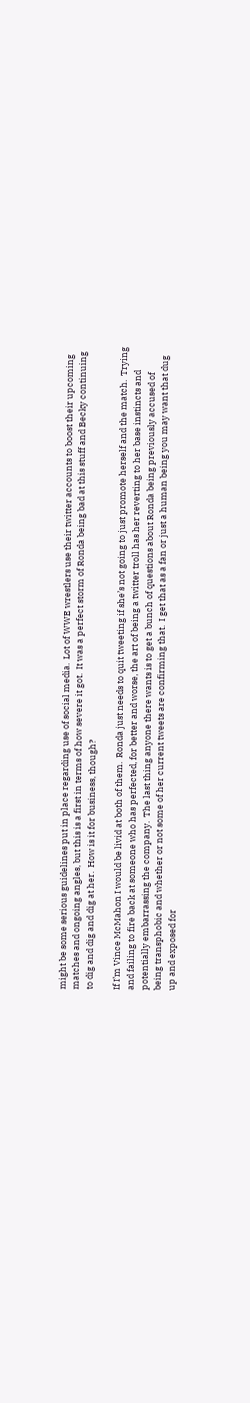might be some serious guidelines put in place regarding use of social media.  Lot of WWE wrestlers use their twitter accounts to boost their upcoming matches and ongoing angles, but this is a first in terms of how severe it got.  It was a perfect storm of Ronda being bad at this stuff and Becky continuing to dig and dig and dig at her.  How is it for business, though?

If I’m Vince McMahon I would be livid at both of them.  Ronda just needs to quit tweeting if she’s not going to just promote herself and the match.  Trying and failing to fire back at someone who has perfected, for better and worse, the art of being a twitter troll has her reverting to her base instincts and potentially embarrassing the company.  The last thing anyone there wants is to get a bunch of questions about Ronda being previously accused of being transphobic and whether or not some of her current tweets are confirming that.  I get that as a fan or just a human being you may want that dug up and exposed for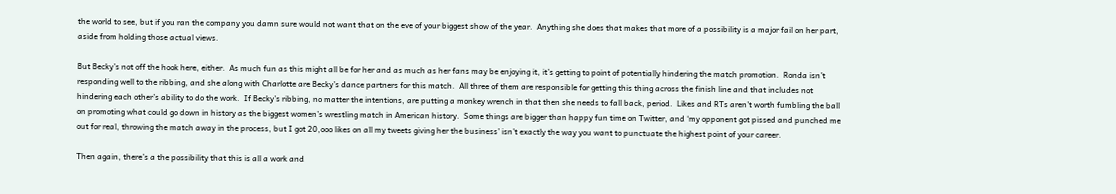the world to see, but if you ran the company you damn sure would not want that on the eve of your biggest show of the year.  Anything she does that makes that more of a possibility is a major fail on her part, aside from holding those actual views.

But Becky’s not off the hook here, either.  As much fun as this might all be for her and as much as her fans may be enjoying it, it’s getting to point of potentially hindering the match promotion.  Ronda isn’t responding well to the ribbing, and she along with Charlotte are Becky’s dance partners for this match.  All three of them are responsible for getting this thing across the finish line and that includes not hindering each other’s ability to do the work.  If Becky’s ribbing, no matter the intentions, are putting a monkey wrench in that then she needs to fall back, period.  Likes and RTs aren’t worth fumbling the ball on promoting what could go down in history as the biggest women’s wrestling match in American history.  Some things are bigger than happy fun time on Twitter, and ‘my opponent got pissed and punched me out for real, throwing the match away in the process, but I got 20,ooo likes on all my tweets giving her the business’ isn’t exactly the way you want to punctuate the highest point of your career.

Then again, there’s a the possibility that this is all a work and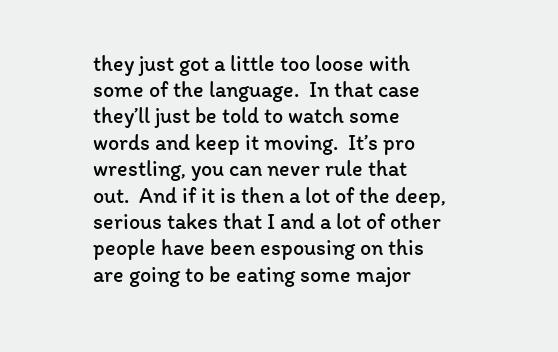they just got a little too loose with some of the language.  In that case they’ll just be told to watch some words and keep it moving.  It’s pro wrestling, you can never rule that out.  And if it is then a lot of the deep, serious takes that I and a lot of other people have been espousing on this are going to be eating some major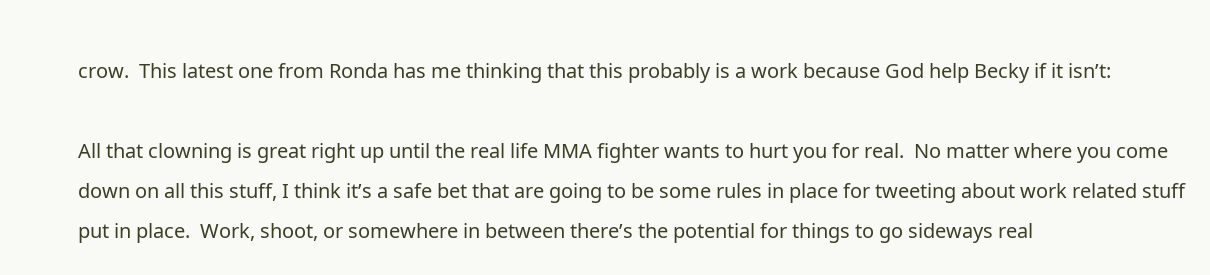crow.  This latest one from Ronda has me thinking that this probably is a work because God help Becky if it isn’t:

All that clowning is great right up until the real life MMA fighter wants to hurt you for real.  No matter where you come down on all this stuff, I think it’s a safe bet that are going to be some rules in place for tweeting about work related stuff put in place.  Work, shoot, or somewhere in between there’s the potential for things to go sideways real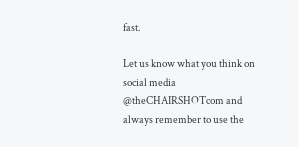fast.

Let us know what you think on social media @theCHAIRSHOTcom and always remember to use the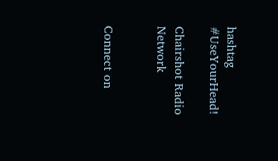hashtag #UseYourHead!

Chairshot Radio Network


Connect on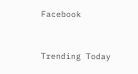Facebook


Trending Today